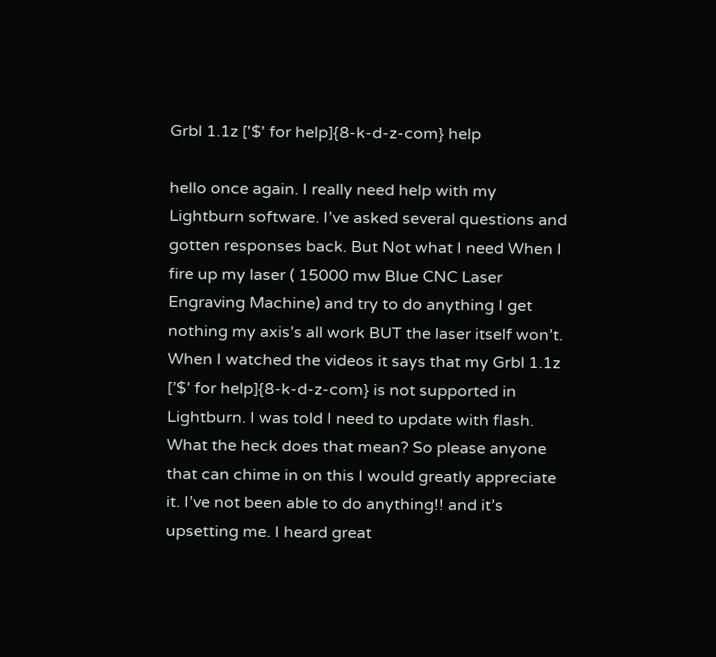Grbl 1.1z ['$' for help]{8-k-d-z-com} help

hello once again. I really need help with my Lightburn software. I’ve asked several questions and gotten responses back. But Not what I need When I fire up my laser ( 15000 mw Blue CNC Laser Engraving Machine) and try to do anything I get nothing my axis’s all work BUT the laser itself won’t. When I watched the videos it says that my Grbl 1.1z [’$’ for help]{8-k-d-z-com} is not supported in Lightburn. I was told I need to update with flash. What the heck does that mean? So please anyone that can chime in on this I would greatly appreciate it. I’ve not been able to do anything!! and it’s upsetting me. I heard great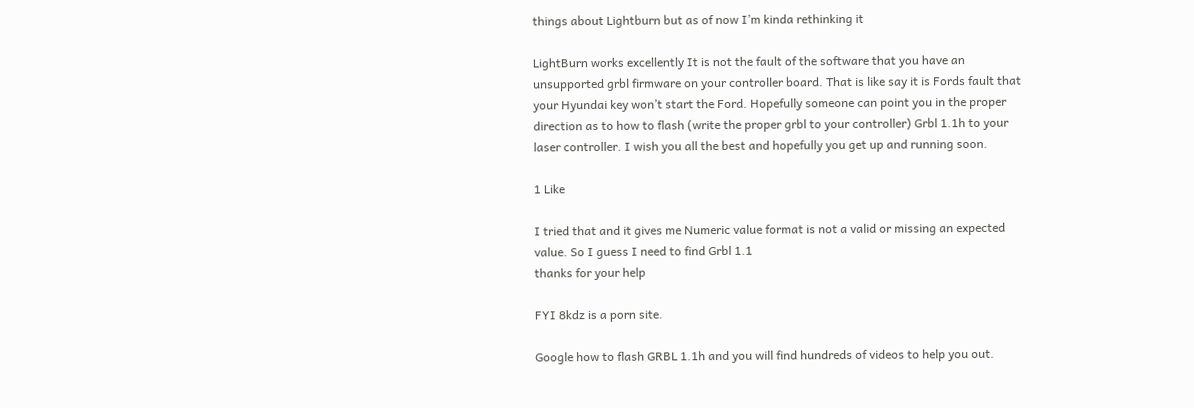things about Lightburn but as of now I’m kinda rethinking it

LightBurn works excellently It is not the fault of the software that you have an unsupported grbl firmware on your controller board. That is like say it is Fords fault that your Hyundai key won’t start the Ford. Hopefully someone can point you in the proper direction as to how to flash (write the proper grbl to your controller) Grbl 1.1h to your laser controller. I wish you all the best and hopefully you get up and running soon.

1 Like

I tried that and it gives me Numeric value format is not a valid or missing an expected value. So I guess I need to find Grbl 1.1
thanks for your help

FYI 8kdz is a porn site.

Google how to flash GRBL 1.1h and you will find hundreds of videos to help you out.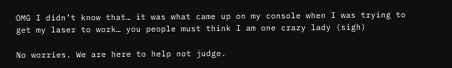OMG I didn’t know that… it was what came up on my console when I was trying to get my laser to work… you people must think I am one crazy lady (sigh)

No worries. We are here to help not judge.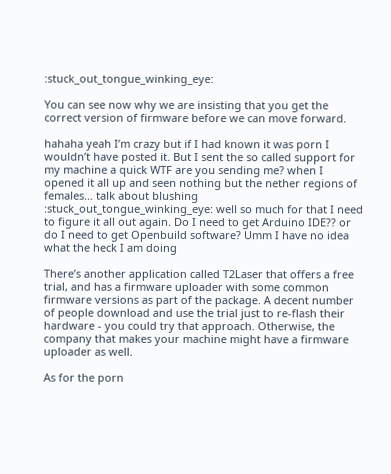:stuck_out_tongue_winking_eye:

You can see now why we are insisting that you get the correct version of firmware before we can move forward.

hahaha yeah I’m crazy but if I had known it was porn I wouldn’t have posted it. But I sent the so called support for my machine a quick WTF are you sending me? when I opened it all up and seen nothing but the nether regions of females… talk about blushing :stuck_out_tongue_winking_eye: well so much for that I need to figure it all out again. Do I need to get Arduino IDE?? or do I need to get Openbuild software? Umm I have no idea what the heck I am doing

There’s another application called T2Laser that offers a free trial, and has a firmware uploader with some common firmware versions as part of the package. A decent number of people download and use the trial just to re-flash their hardware - you could try that approach. Otherwise, the company that makes your machine might have a firmware uploader as well.

As for the porn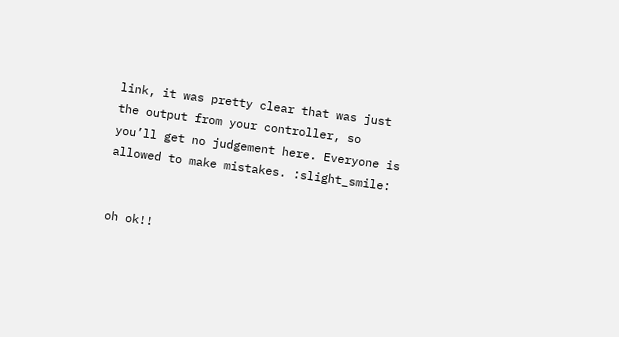link, it was pretty clear that was just the output from your controller, so you’ll get no judgement here. Everyone is allowed to make mistakes. :slight_smile:


oh ok!!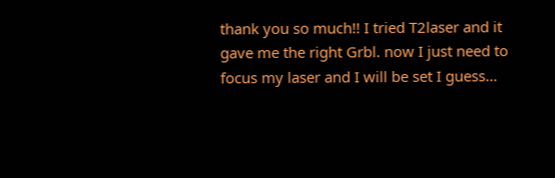thank you so much!! I tried T2laser and it gave me the right Grbl. now I just need to focus my laser and I will be set I guess…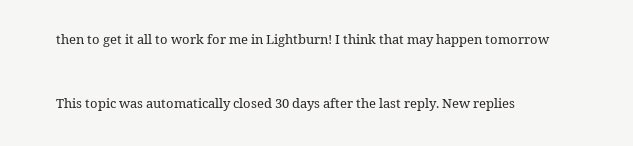then to get it all to work for me in Lightburn! I think that may happen tomorrow


This topic was automatically closed 30 days after the last reply. New replies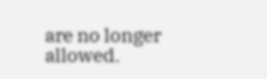are no longer allowed.